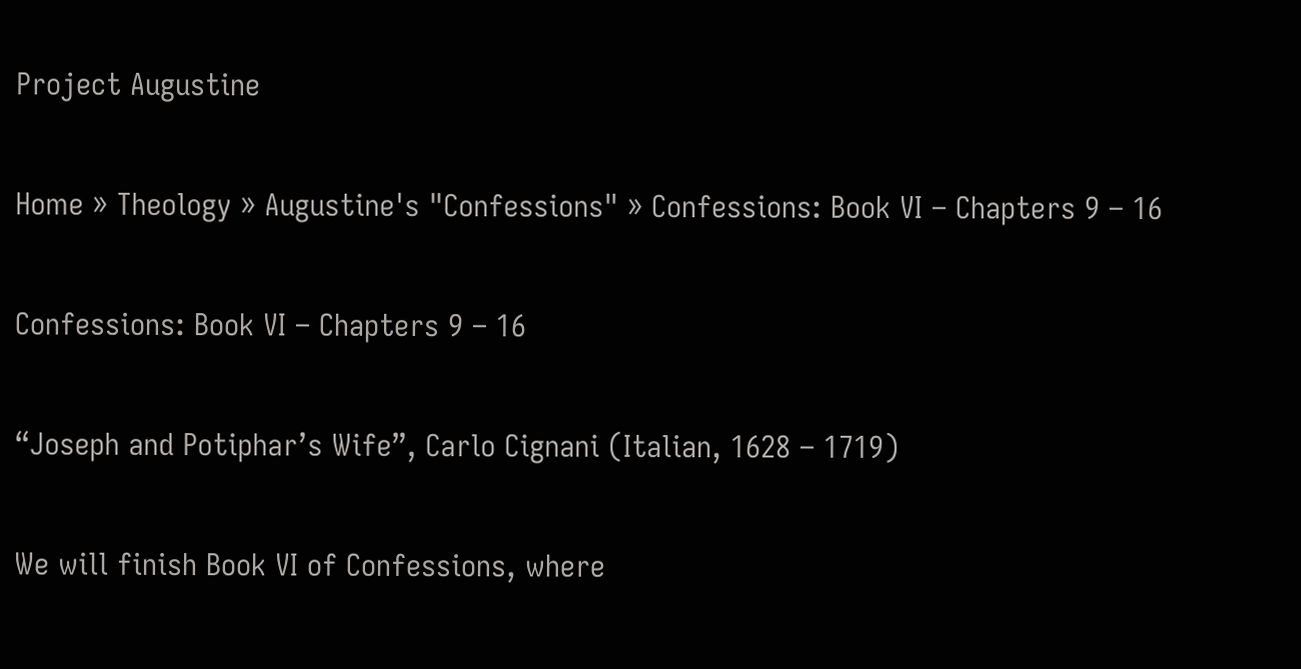Project Augustine

Home » Theology » Augustine's "Confessions" » Confessions: Book VI – Chapters 9 – 16

Confessions: Book VI – Chapters 9 – 16

“Joseph and Potiphar’s Wife”, Carlo Cignani (Italian, 1628 – 1719)

We will finish Book VI of Confessions, where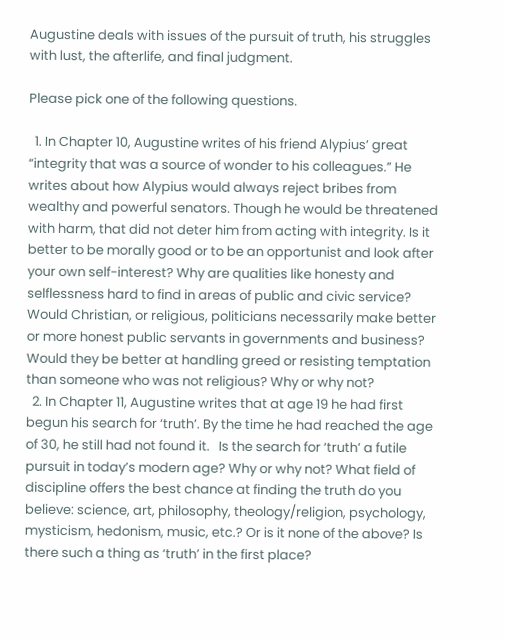Augustine deals with issues of the pursuit of truth, his struggles with lust, the afterlife, and final judgment.

Please pick one of the following questions.

  1. In Chapter 10, Augustine writes of his friend Alypius’ great “integrity that was a source of wonder to his colleagues.” He writes about how Alypius would always reject bribes from wealthy and powerful senators. Though he would be threatened with harm, that did not deter him from acting with integrity. Is it better to be morally good or to be an opportunist and look after your own self-interest? Why are qualities like honesty and selflessness hard to find in areas of public and civic service? Would Christian, or religious, politicians necessarily make better or more honest public servants in governments and business? Would they be better at handling greed or resisting temptation than someone who was not religious? Why or why not?
  2. In Chapter 11, Augustine writes that at age 19 he had first begun his search for ‘truth’. By the time he had reached the age of 30, he still had not found it.   Is the search for ‘truth’ a futile pursuit in today’s modern age? Why or why not? What field of discipline offers the best chance at finding the truth do you believe: science, art, philosophy, theology/religion, psychology, mysticism, hedonism, music, etc.? Or is it none of the above? Is there such a thing as ‘truth’ in the first place?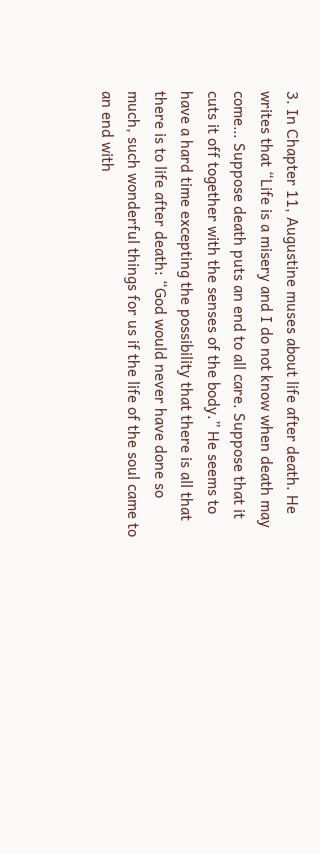3. In Chapter 11, Augustine muses about life after death. He writes that “Life is a misery and I do not know when death may come… Suppose death puts an end to all care. Suppose that it cuts it off together with the senses of the body.” He seems to have a hard time excepting the possibility that there is all that there is to life after death: “God would never have done so much, such wonderful things for us if the life of the soul came to an end with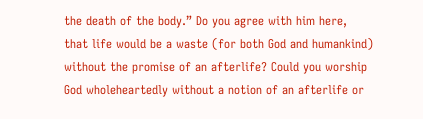the death of the body.” Do you agree with him here, that life would be a waste (for both God and humankind) without the promise of an afterlife? Could you worship God wholeheartedly without a notion of an afterlife or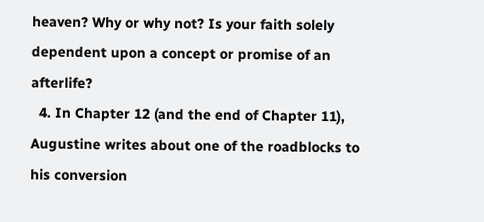heaven? Why or why not? Is your faith solely dependent upon a concept or promise of an afterlife?
  4. In Chapter 12 (and the end of Chapter 11), Augustine writes about one of the roadblocks to his conversion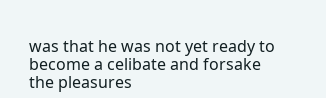was that he was not yet ready to become a celibate and forsake the pleasures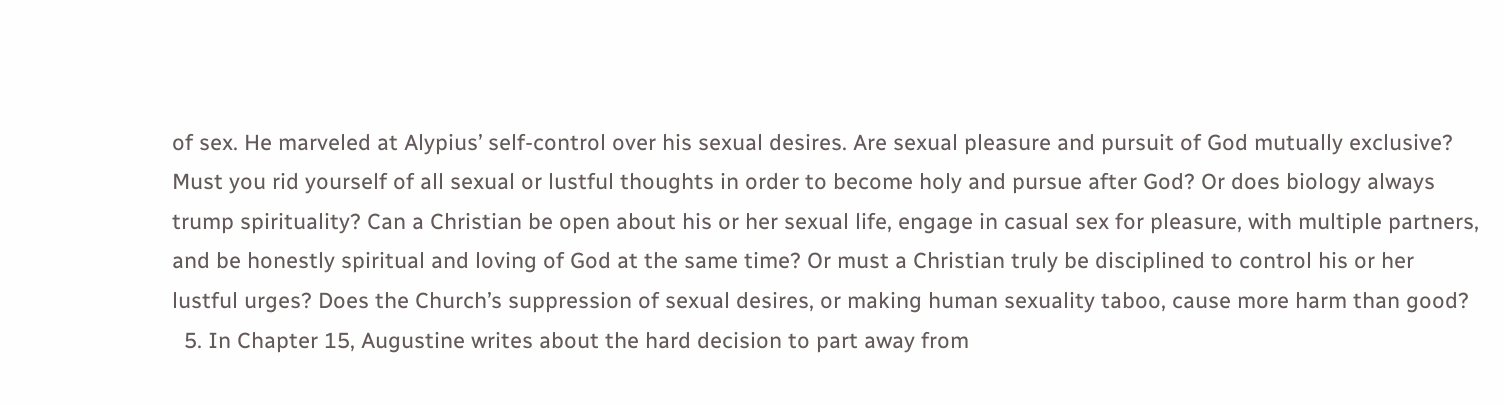of sex. He marveled at Alypius’ self-control over his sexual desires. Are sexual pleasure and pursuit of God mutually exclusive? Must you rid yourself of all sexual or lustful thoughts in order to become holy and pursue after God? Or does biology always trump spirituality? Can a Christian be open about his or her sexual life, engage in casual sex for pleasure, with multiple partners, and be honestly spiritual and loving of God at the same time? Or must a Christian truly be disciplined to control his or her lustful urges? Does the Church’s suppression of sexual desires, or making human sexuality taboo, cause more harm than good?
  5. In Chapter 15, Augustine writes about the hard decision to part away from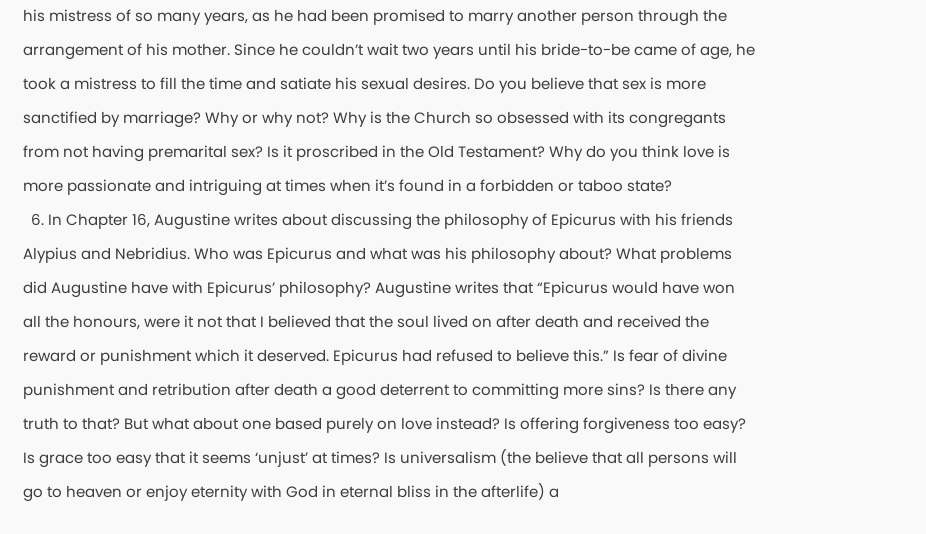his mistress of so many years, as he had been promised to marry another person through the arrangement of his mother. Since he couldn’t wait two years until his bride-to-be came of age, he took a mistress to fill the time and satiate his sexual desires. Do you believe that sex is more sanctified by marriage? Why or why not? Why is the Church so obsessed with its congregants from not having premarital sex? Is it proscribed in the Old Testament? Why do you think love is more passionate and intriguing at times when it’s found in a forbidden or taboo state?
  6. In Chapter 16, Augustine writes about discussing the philosophy of Epicurus with his friends Alypius and Nebridius. Who was Epicurus and what was his philosophy about? What problems did Augustine have with Epicurus’ philosophy? Augustine writes that “Epicurus would have won all the honours, were it not that I believed that the soul lived on after death and received the reward or punishment which it deserved. Epicurus had refused to believe this.” Is fear of divine punishment and retribution after death a good deterrent to committing more sins? Is there any truth to that? But what about one based purely on love instead? Is offering forgiveness too easy? Is grace too easy that it seems ‘unjust’ at times? Is universalism (the believe that all persons will go to heaven or enjoy eternity with God in eternal bliss in the afterlife) a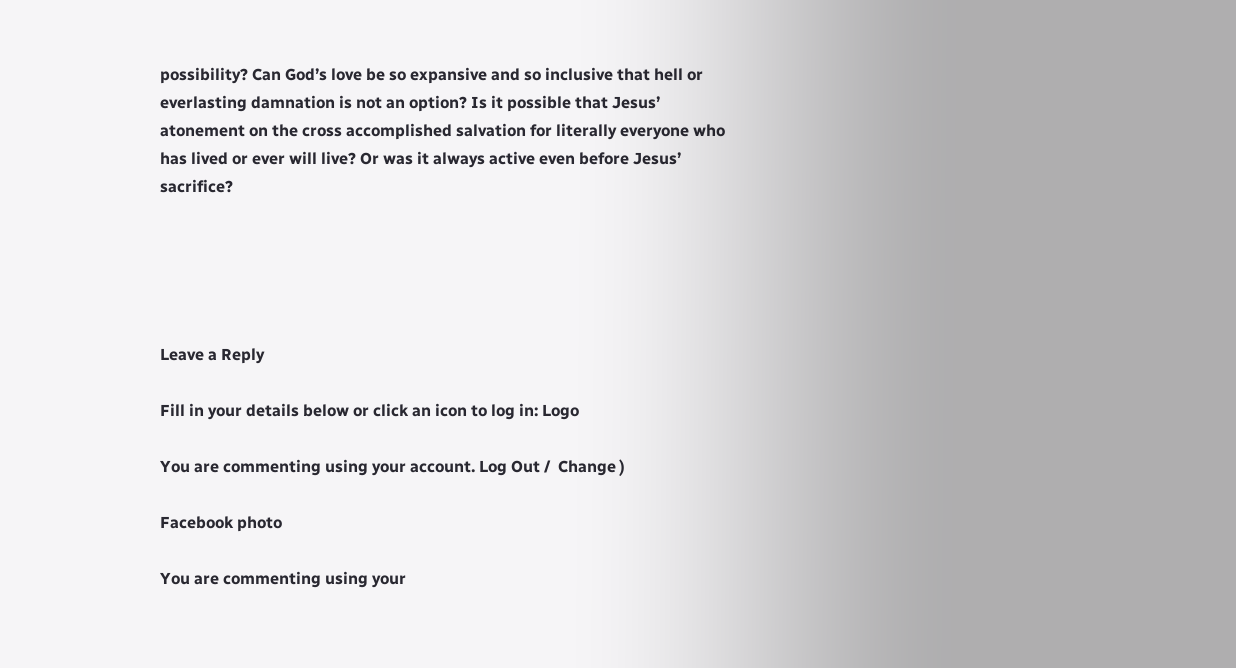possibility? Can God’s love be so expansive and so inclusive that hell or everlasting damnation is not an option? Is it possible that Jesus’ atonement on the cross accomplished salvation for literally everyone who has lived or ever will live? Or was it always active even before Jesus’ sacrifice?





Leave a Reply

Fill in your details below or click an icon to log in: Logo

You are commenting using your account. Log Out /  Change )

Facebook photo

You are commenting using your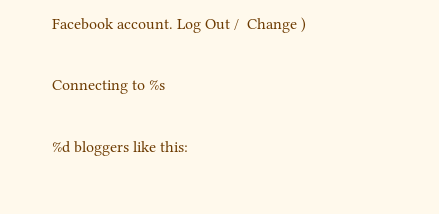Facebook account. Log Out /  Change )

Connecting to %s

%d bloggers like this: